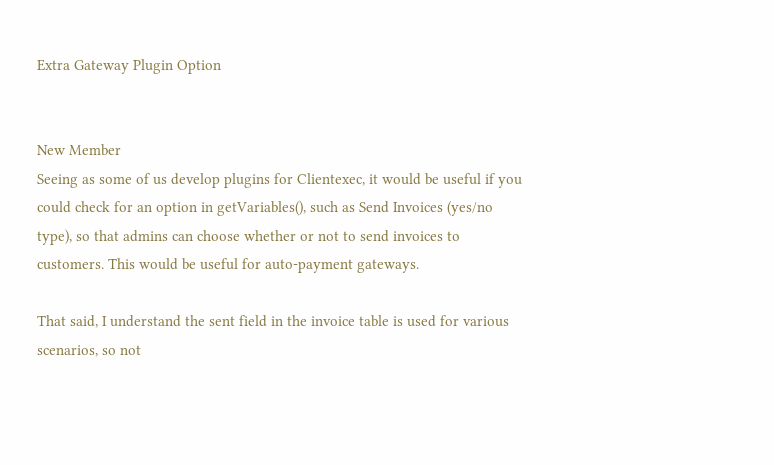Extra Gateway Plugin Option


New Member
Seeing as some of us develop plugins for Clientexec, it would be useful if you could check for an option in getVariables(), such as Send Invoices (yes/no type), so that admins can choose whether or not to send invoices to customers. This would be useful for auto-payment gateways.

That said, I understand the sent field in the invoice table is used for various scenarios, so not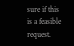sure if this is a feasible request.